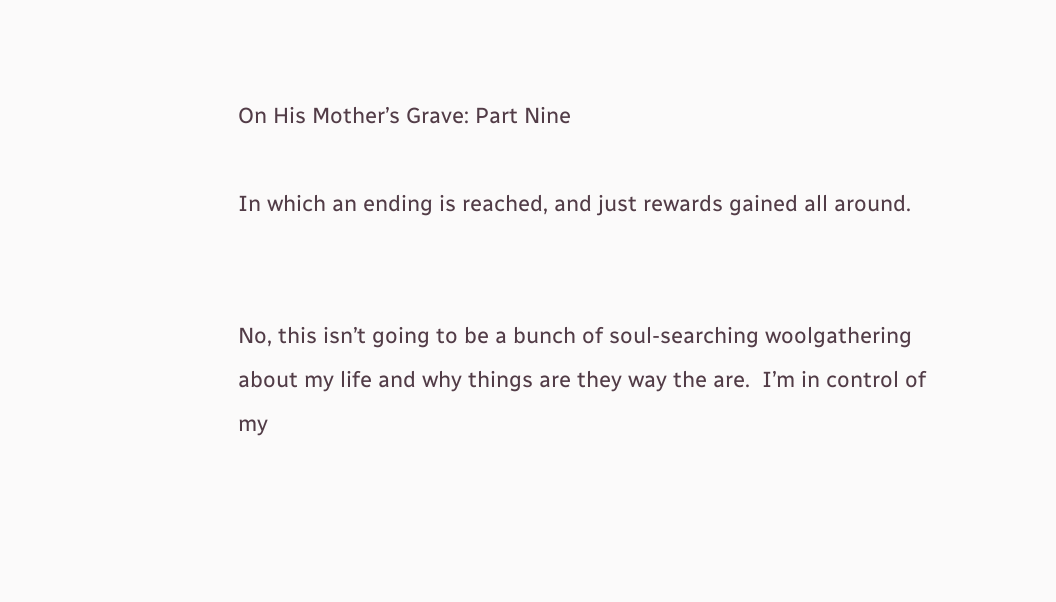On His Mother’s Grave: Part Nine

In which an ending is reached, and just rewards gained all around.


No, this isn’t going to be a bunch of soul-searching woolgathering about my life and why things are they way the are.  I’m in control of my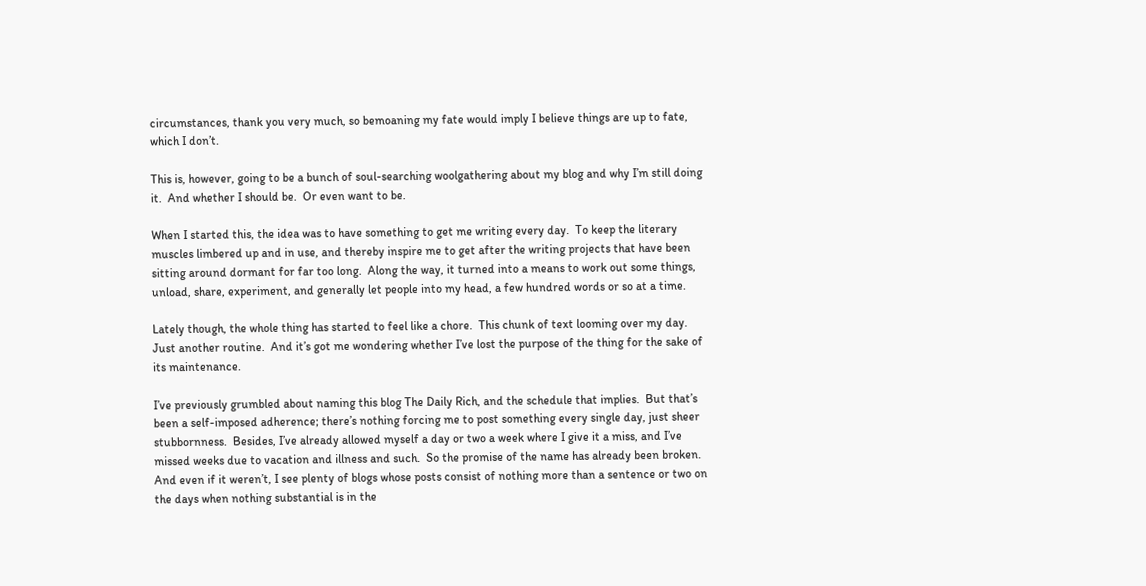circumstances, thank you very much, so bemoaning my fate would imply I believe things are up to fate, which I don’t.

This is, however, going to be a bunch of soul-searching woolgathering about my blog and why I’m still doing it.  And whether I should be.  Or even want to be.

When I started this, the idea was to have something to get me writing every day.  To keep the literary muscles limbered up and in use, and thereby inspire me to get after the writing projects that have been sitting around dormant for far too long.  Along the way, it turned into a means to work out some things, unload, share, experiment, and generally let people into my head, a few hundred words or so at a time.

Lately though, the whole thing has started to feel like a chore.  This chunk of text looming over my day.  Just another routine.  And it’s got me wondering whether I’ve lost the purpose of the thing for the sake of its maintenance.

I’ve previously grumbled about naming this blog The Daily Rich, and the schedule that implies.  But that’s been a self-imposed adherence; there’s nothing forcing me to post something every single day, just sheer stubbornness.  Besides, I’ve already allowed myself a day or two a week where I give it a miss, and I’ve missed weeks due to vacation and illness and such.  So the promise of the name has already been broken.  And even if it weren’t, I see plenty of blogs whose posts consist of nothing more than a sentence or two on the days when nothing substantial is in the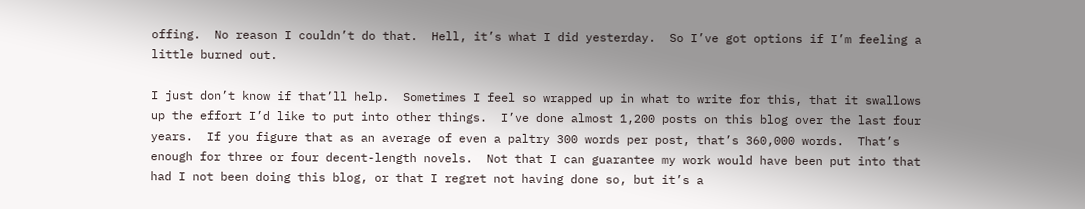offing.  No reason I couldn’t do that.  Hell, it’s what I did yesterday.  So I’ve got options if I’m feeling a little burned out.

I just don’t know if that’ll help.  Sometimes I feel so wrapped up in what to write for this, that it swallows up the effort I’d like to put into other things.  I’ve done almost 1,200 posts on this blog over the last four years.  If you figure that as an average of even a paltry 300 words per post, that’s 360,000 words.  That’s enough for three or four decent-length novels.  Not that I can guarantee my work would have been put into that had I not been doing this blog, or that I regret not having done so, but it’s a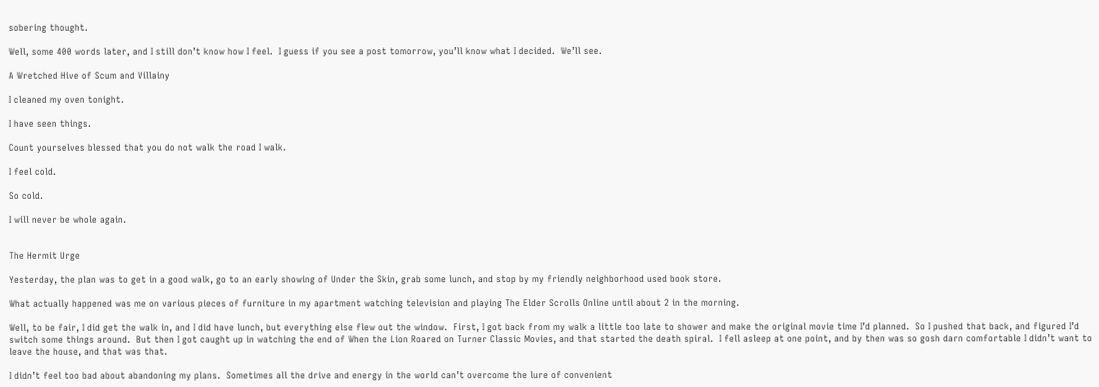sobering thought.

Well, some 400 words later, and I still don’t know how I feel.  I guess if you see a post tomorrow, you’ll know what I decided.  We’ll see.

A Wretched Hive of Scum and Villainy

I cleaned my oven tonight.

I have seen things.

Count yourselves blessed that you do not walk the road I walk.

I feel cold.

So cold.

I will never be whole again.


The Hermit Urge

Yesterday, the plan was to get in a good walk, go to an early showing of Under the Skin, grab some lunch, and stop by my friendly neighborhood used book store.

What actually happened was me on various pieces of furniture in my apartment watching television and playing The Elder Scrolls Online until about 2 in the morning.

Well, to be fair, I did get the walk in, and I did have lunch, but everything else flew out the window.  First, I got back from my walk a little too late to shower and make the original movie time I’d planned.  So I pushed that back, and figured I’d switch some things around.  But then I got caught up in watching the end of When the Lion Roared on Turner Classic Movies, and that started the death spiral.  I fell asleep at one point, and by then was so gosh darn comfortable I didn’t want to leave the house, and that was that.

I didn’t feel too bad about abandoning my plans.  Sometimes all the drive and energy in the world can’t overcome the lure of convenient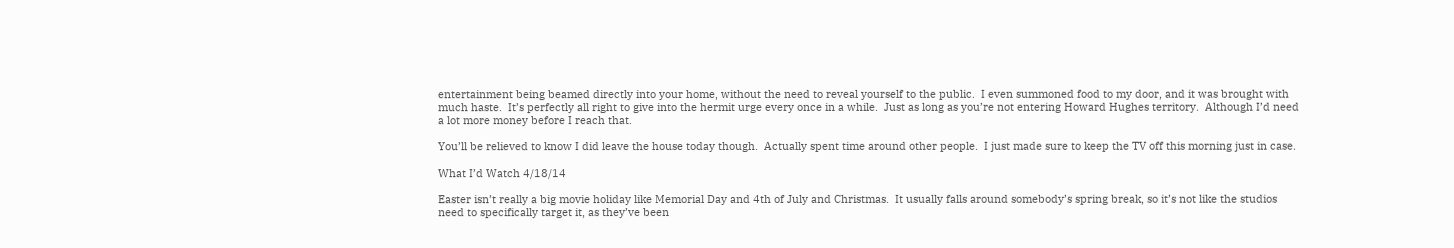entertainment being beamed directly into your home, without the need to reveal yourself to the public.  I even summoned food to my door, and it was brought with much haste.  It’s perfectly all right to give into the hermit urge every once in a while.  Just as long as you’re not entering Howard Hughes territory.  Although I’d need a lot more money before I reach that.

You’ll be relieved to know I did leave the house today though.  Actually spent time around other people.  I just made sure to keep the TV off this morning just in case.

What I’d Watch 4/18/14

Easter isn’t really a big movie holiday like Memorial Day and 4th of July and Christmas.  It usually falls around somebody’s spring break, so it’s not like the studios need to specifically target it, as they’ve been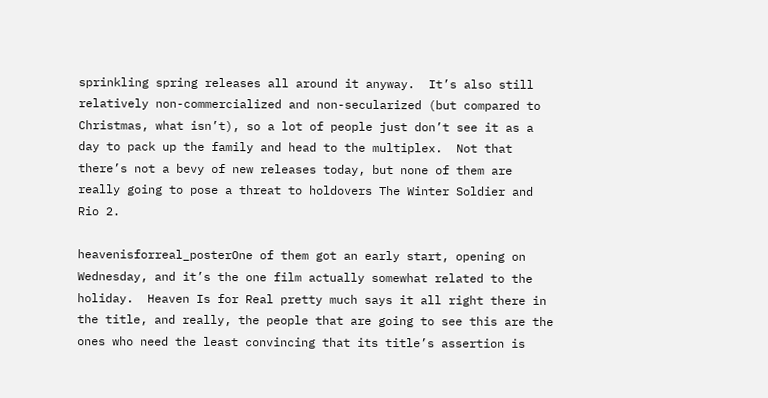sprinkling spring releases all around it anyway.  It’s also still relatively non-commercialized and non-secularized (but compared to Christmas, what isn’t), so a lot of people just don’t see it as a day to pack up the family and head to the multiplex.  Not that there’s not a bevy of new releases today, but none of them are really going to pose a threat to holdovers The Winter Soldier and Rio 2.

heavenisforreal_posterOne of them got an early start, opening on Wednesday, and it’s the one film actually somewhat related to the holiday.  Heaven Is for Real pretty much says it all right there in the title, and really, the people that are going to see this are the ones who need the least convincing that its title’s assertion is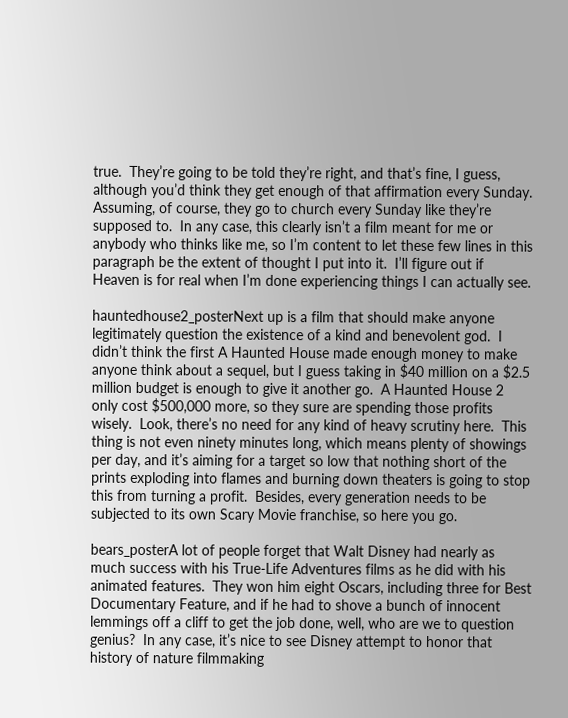true.  They’re going to be told they’re right, and that’s fine, I guess, although you’d think they get enough of that affirmation every Sunday.  Assuming, of course, they go to church every Sunday like they’re supposed to.  In any case, this clearly isn’t a film meant for me or anybody who thinks like me, so I’m content to let these few lines in this paragraph be the extent of thought I put into it.  I’ll figure out if Heaven is for real when I’m done experiencing things I can actually see.

hauntedhouse2_posterNext up is a film that should make anyone legitimately question the existence of a kind and benevolent god.  I didn’t think the first A Haunted House made enough money to make anyone think about a sequel, but I guess taking in $40 million on a $2.5 million budget is enough to give it another go.  A Haunted House 2 only cost $500,000 more, so they sure are spending those profits wisely.  Look, there’s no need for any kind of heavy scrutiny here.  This thing is not even ninety minutes long, which means plenty of showings per day, and it’s aiming for a target so low that nothing short of the prints exploding into flames and burning down theaters is going to stop this from turning a profit.  Besides, every generation needs to be subjected to its own Scary Movie franchise, so here you go.

bears_posterA lot of people forget that Walt Disney had nearly as much success with his True-Life Adventures films as he did with his animated features.  They won him eight Oscars, including three for Best Documentary Feature, and if he had to shove a bunch of innocent lemmings off a cliff to get the job done, well, who are we to question genius?  In any case, it’s nice to see Disney attempt to honor that history of nature filmmaking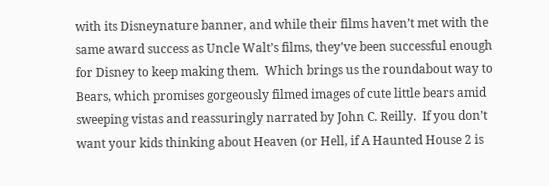with its Disneynature banner, and while their films haven’t met with the same award success as Uncle Walt’s films, they’ve been successful enough for Disney to keep making them.  Which brings us the roundabout way to Bears, which promises gorgeously filmed images of cute little bears amid sweeping vistas and reassuringly narrated by John C. Reilly.  If you don’t want your kids thinking about Heaven (or Hell, if A Haunted House 2 is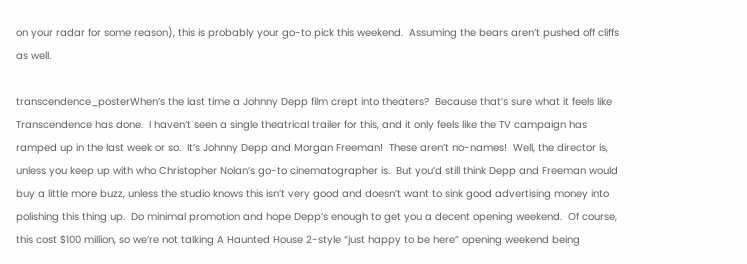on your radar for some reason), this is probably your go-to pick this weekend.  Assuming the bears aren’t pushed off cliffs as well.

transcendence_posterWhen’s the last time a Johnny Depp film crept into theaters?  Because that’s sure what it feels like Transcendence has done.  I haven’t seen a single theatrical trailer for this, and it only feels like the TV campaign has ramped up in the last week or so.  It’s Johnny Depp and Morgan Freeman!  These aren’t no-names!  Well, the director is, unless you keep up with who Christopher Nolan’s go-to cinematographer is.  But you’d still think Depp and Freeman would buy a little more buzz, unless the studio knows this isn’t very good and doesn’t want to sink good advertising money into polishing this thing up.  Do minimal promotion and hope Depp’s enough to get you a decent opening weekend.  Of course, this cost $100 million, so we’re not talking A Haunted House 2-style “just happy to be here” opening weekend being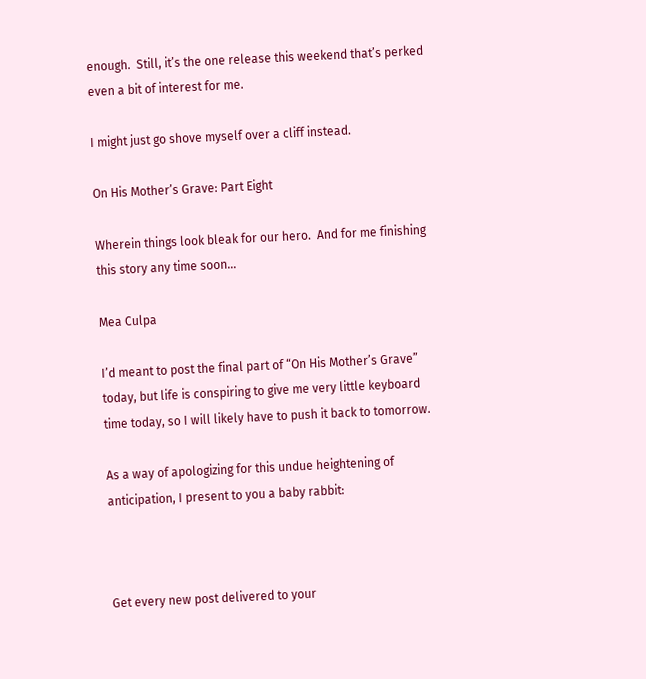enough.  Still, it’s the one release this weekend that’s perked even a bit of interest for me.

I might just go shove myself over a cliff instead.

On His Mother’s Grave: Part Eight

Wherein things look bleak for our hero.  And for me finishing this story any time soon…

Mea Culpa

I’d meant to post the final part of “On His Mother’s Grave” today, but life is conspiring to give me very little keyboard time today, so I will likely have to push it back to tomorrow.

As a way of apologizing for this undue heightening of anticipation, I present to you a baby rabbit:



Get every new post delivered to your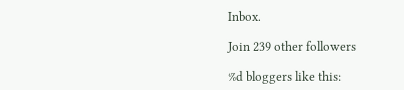Inbox.

Join 239 other followers

%d bloggers like this: